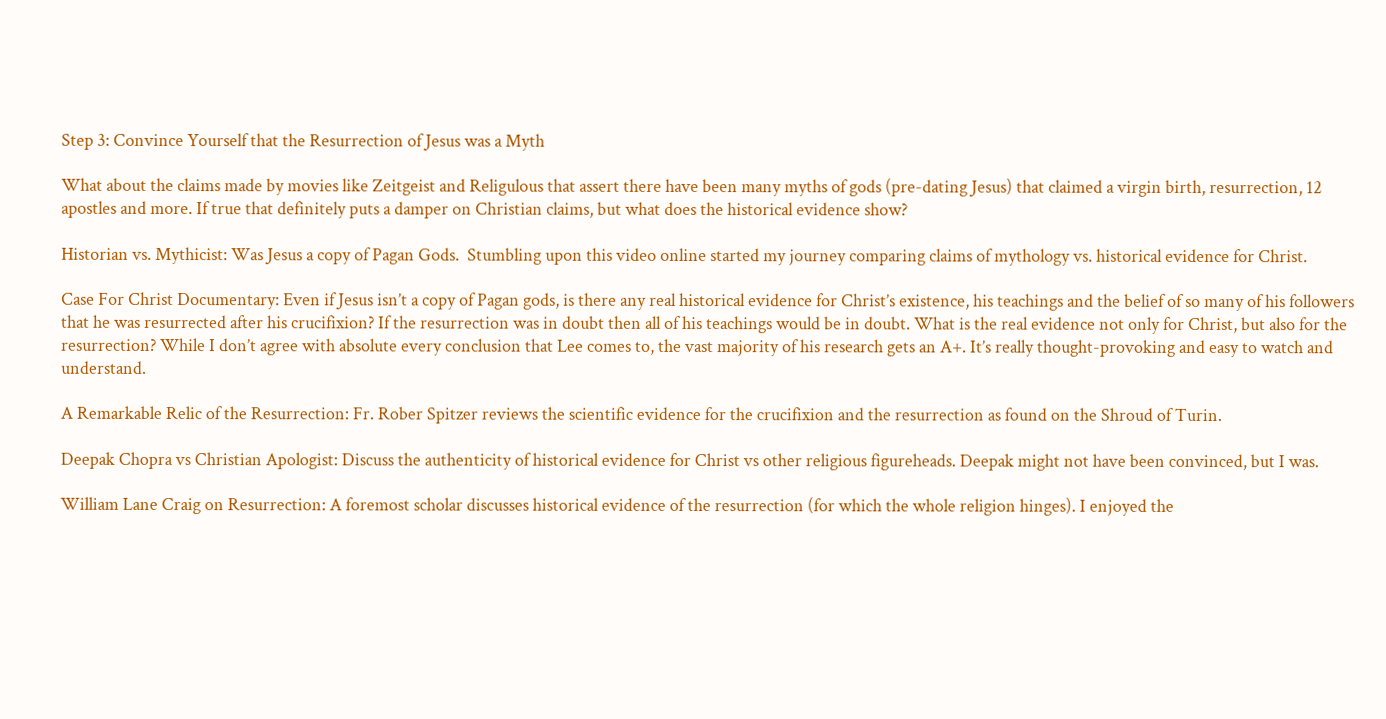Step 3: Convince Yourself that the Resurrection of Jesus was a Myth

What about the claims made by movies like Zeitgeist and Religulous that assert there have been many myths of gods (pre-dating Jesus) that claimed a virgin birth, resurrection, 12 apostles and more. If true that definitely puts a damper on Christian claims, but what does the historical evidence show?

Historian vs. Mythicist: Was Jesus a copy of Pagan Gods.  Stumbling upon this video online started my journey comparing claims of mythology vs. historical evidence for Christ.

Case For Christ Documentary: Even if Jesus isn’t a copy of Pagan gods, is there any real historical evidence for Christ’s existence, his teachings and the belief of so many of his followers that he was resurrected after his crucifixion? If the resurrection was in doubt then all of his teachings would be in doubt. What is the real evidence not only for Christ, but also for the resurrection? While I don’t agree with absolute every conclusion that Lee comes to, the vast majority of his research gets an A+. It’s really thought-provoking and easy to watch and understand.

A Remarkable Relic of the Resurrection: Fr. Rober Spitzer reviews the scientific evidence for the crucifixion and the resurrection as found on the Shroud of Turin.

Deepak Chopra vs Christian Apologist: Discuss the authenticity of historical evidence for Christ vs other religious figureheads. Deepak might not have been convinced, but I was.

William Lane Craig on Resurrection: A foremost scholar discusses historical evidence of the resurrection (for which the whole religion hinges). I enjoyed the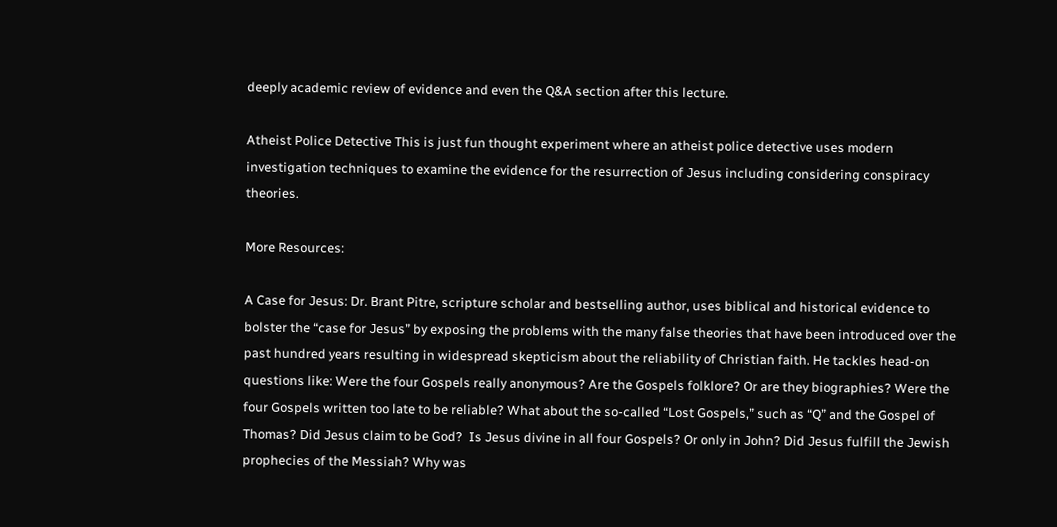deeply academic review of evidence and even the Q&A section after this lecture.

Atheist Police Detective This is just fun thought experiment where an atheist police detective uses modern investigation techniques to examine the evidence for the resurrection of Jesus including considering conspiracy theories.

More Resources:

A Case for Jesus: Dr. Brant Pitre, scripture scholar and bestselling author, uses biblical and historical evidence to bolster the “case for Jesus” by exposing the problems with the many false theories that have been introduced over the past hundred years resulting in widespread skepticism about the reliability of Christian faith. He tackles head-on questions like: Were the four Gospels really anonymous? Are the Gospels folklore? Or are they biographies? Were the four Gospels written too late to be reliable? What about the so-called “Lost Gospels,” such as “Q” and the Gospel of Thomas? Did Jesus claim to be God?  Is Jesus divine in all four Gospels? Or only in John? Did Jesus fulfill the Jewish prophecies of the Messiah? Why was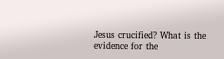Jesus crucified? What is the evidence for the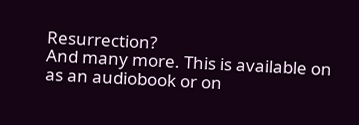Resurrection?
And many more. This is available on as an audiobook or on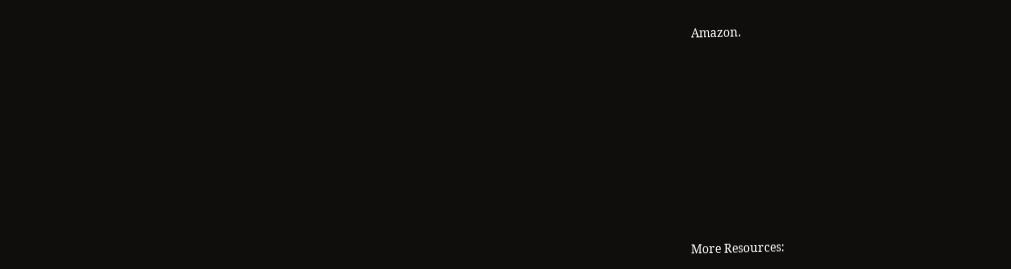Amazon.











More Resources: